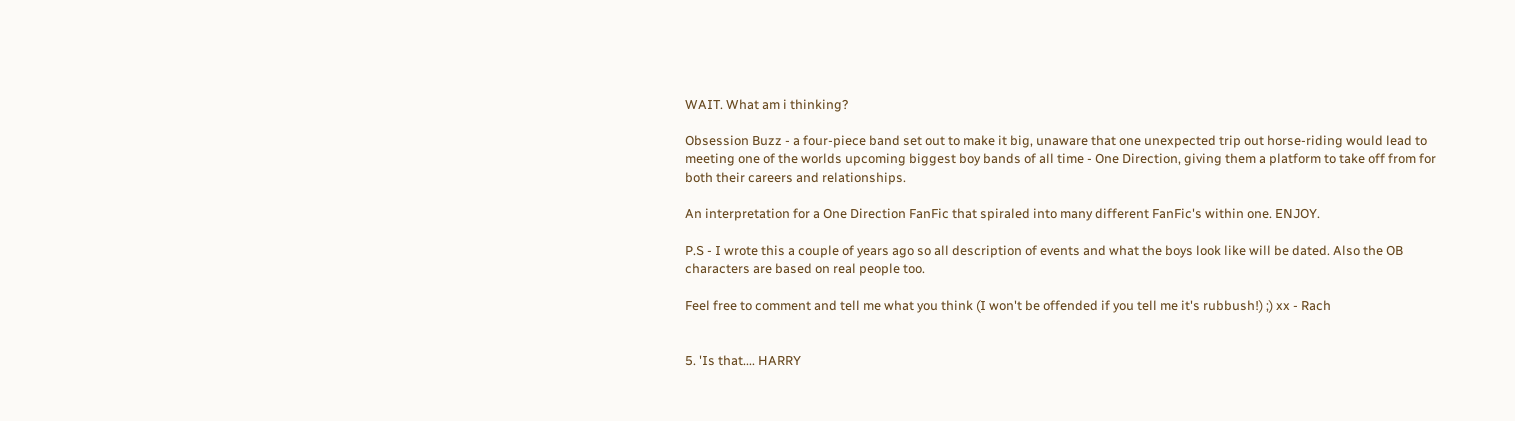WAIT. What am i thinking?

Obsession Buzz - a four-piece band set out to make it big, unaware that one unexpected trip out horse-riding would lead to meeting one of the worlds upcoming biggest boy bands of all time - One Direction, giving them a platform to take off from for both their careers and relationships.

An interpretation for a One Direction FanFic that spiraled into many different FanFic's within one. ENJOY.

P.S - I wrote this a couple of years ago so all description of events and what the boys look like will be dated. Also the OB characters are based on real people too.

Feel free to comment and tell me what you think (I won't be offended if you tell me it's rubbush!) ;) xx - Rach


5. 'Is that.... HARRY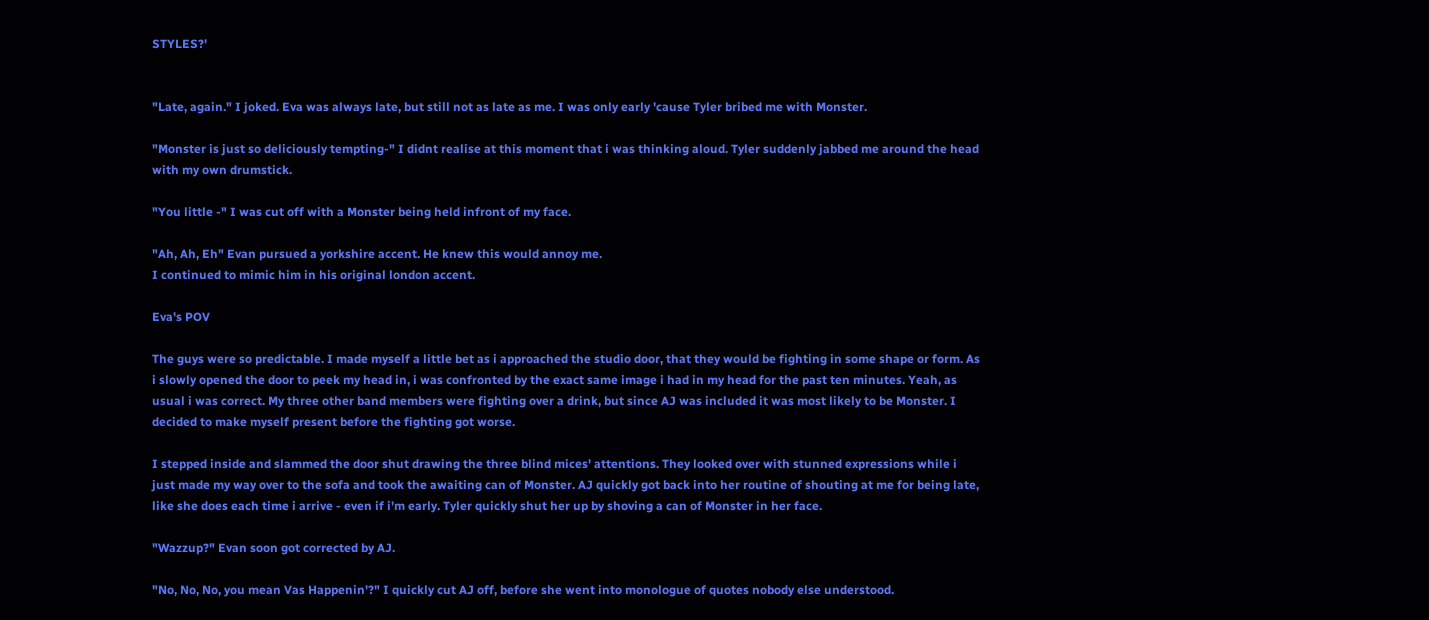STYLES?'


"Late, again." I joked. Eva was always late, but still not as late as me. I was only early 'cause Tyler bribed me with Monster.

"Monster is just so deliciously tempting-" I didnt realise at this moment that i was thinking aloud. Tyler suddenly jabbed me around the head with my own drumstick.

"You little -" I was cut off with a Monster being held infront of my face.

"Ah, Ah, Eh" Evan pursued a yorkshire accent. He knew this would annoy me.
I continued to mimic him in his original london accent.

Eva's POV

The guys were so predictable. I made myself a little bet as i approached the studio door, that they would be fighting in some shape or form. As i slowly opened the door to peek my head in, i was confronted by the exact same image i had in my head for the past ten minutes. Yeah, as usual i was correct. My three other band members were fighting over a drink, but since AJ was included it was most likely to be Monster. I decided to make myself present before the fighting got worse.

I stepped inside and slammed the door shut drawing the three blind mices' attentions. They looked over with stunned expressions while i just made my way over to the sofa and took the awaiting can of Monster. AJ quickly got back into her routine of shouting at me for being late, like she does each time i arrive - even if i'm early. Tyler quickly shut her up by shoving a can of Monster in her face.

"Wazzup?" Evan soon got corrected by AJ.

"No, No, No, you mean Vas Happenin'?" I quickly cut AJ off, before she went into monologue of quotes nobody else understood.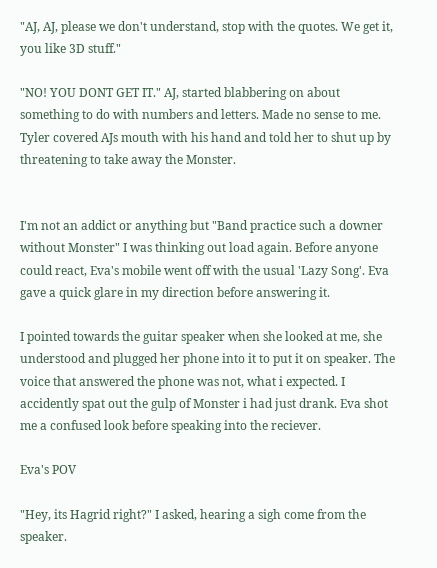"AJ, AJ, please we don't understand, stop with the quotes. We get it, you like 3D stuff."

"NO! YOU DONT GET IT." AJ, started blabbering on about something to do with numbers and letters. Made no sense to me. Tyler covered AJs mouth with his hand and told her to shut up by threatening to take away the Monster.


I'm not an addict or anything but "Band practice such a downer without Monster" I was thinking out load again. Before anyone could react, Eva's mobile went off with the usual 'Lazy Song'. Eva gave a quick glare in my direction before answering it.

I pointed towards the guitar speaker when she looked at me, she understood and plugged her phone into it to put it on speaker. The voice that answered the phone was not, what i expected. I accidently spat out the gulp of Monster i had just drank. Eva shot me a confused look before speaking into the reciever.

Eva's POV

"Hey, its Hagrid right?" I asked, hearing a sigh come from the speaker.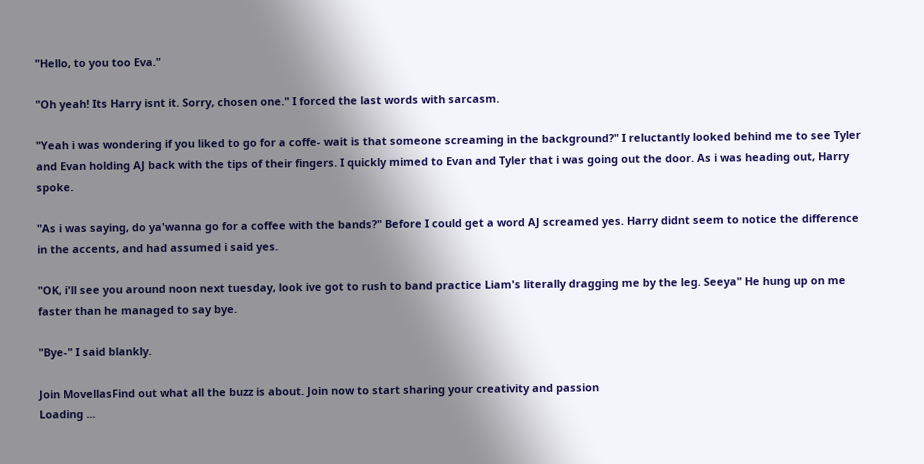"Hello, to you too Eva."

"Oh yeah! Its Harry isnt it. Sorry, chosen one." I forced the last words with sarcasm.

"Yeah i was wondering if you liked to go for a coffe- wait is that someone screaming in the background?" I reluctantly looked behind me to see Tyler and Evan holding AJ back with the tips of their fingers. I quickly mimed to Evan and Tyler that i was going out the door. As i was heading out, Harry spoke.

"As i was saying, do ya'wanna go for a coffee with the bands?" Before I could get a word AJ screamed yes. Harry didnt seem to notice the difference in the accents, and had assumed i said yes.

"OK, i'll see you around noon next tuesday, look ive got to rush to band practice Liam's literally dragging me by the leg. Seeya" He hung up on me faster than he managed to say bye.

"Bye-" I said blankly.

Join MovellasFind out what all the buzz is about. Join now to start sharing your creativity and passion
Loading ...